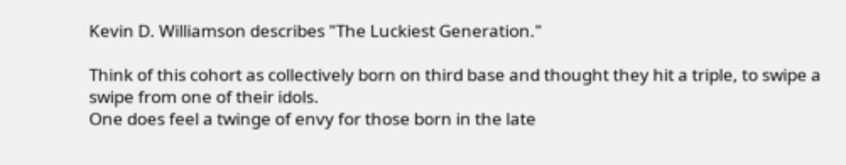Kevin D. Williamson describes "The Luckiest Generation."

Think of this cohort as collectively born on third base and thought they hit a triple, to swipe a swipe from one of their idols.
One does feel a twinge of envy for those born in the late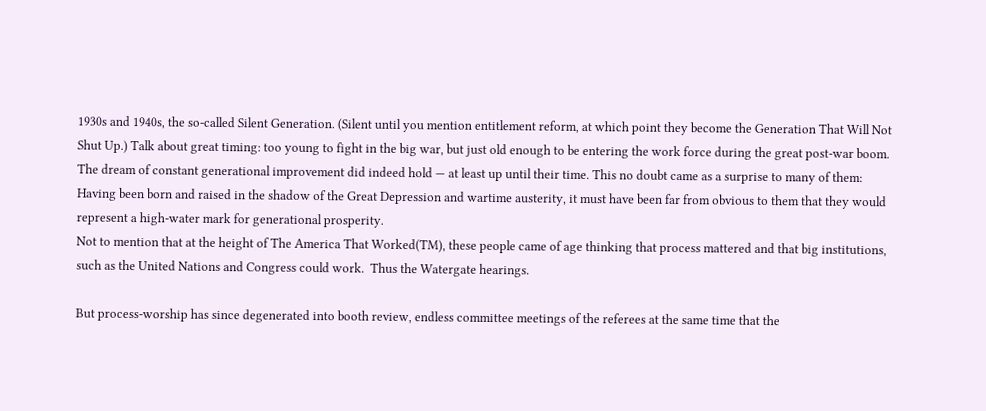1930s and 1940s, the so-called Silent Generation. (Silent until you mention entitlement reform, at which point they become the Generation That Will Not Shut Up.) Talk about great timing: too young to fight in the big war, but just old enough to be entering the work force during the great post-war boom. The dream of constant generational improvement did indeed hold — at least up until their time. This no doubt came as a surprise to many of them: Having been born and raised in the shadow of the Great Depression and wartime austerity, it must have been far from obvious to them that they would represent a high-water mark for generational prosperity.
Not to mention that at the height of The America That Worked(TM), these people came of age thinking that process mattered and that big institutions, such as the United Nations and Congress could work.  Thus the Watergate hearings.

But process-worship has since degenerated into booth review, endless committee meetings of the referees at the same time that the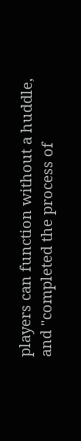players can function without a huddle, and "completed the process of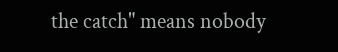the catch" means nobody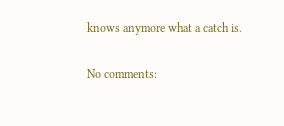knows anymore what a catch is.

No comments: